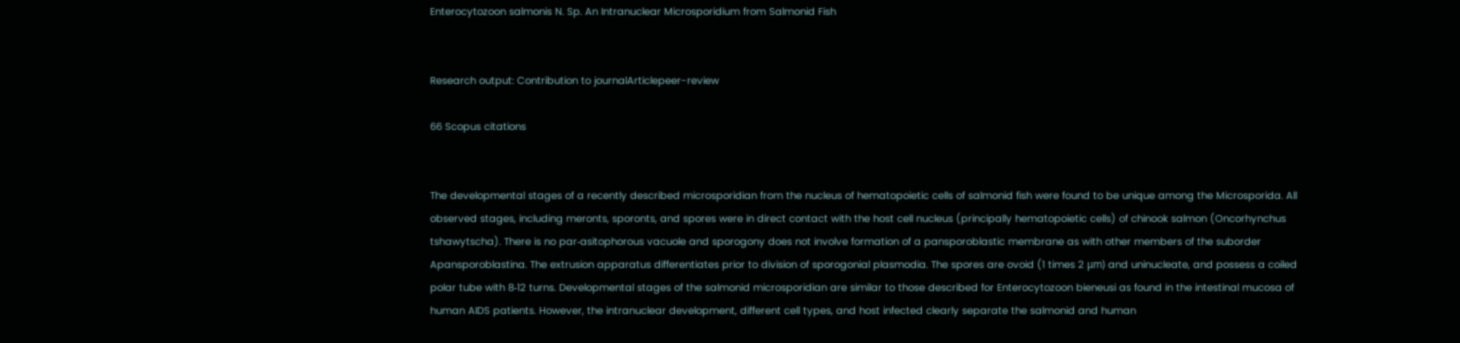Enterocytozoon salmonis N. Sp. An Intranuclear Microsporidium from Salmonid Fish


Research output: Contribution to journalArticlepeer-review

66 Scopus citations


The developmental stages of a recently described microsporidian from the nucleus of hematopoietic cells of salmonid fish were found to be unique among the Microsporida. All observed stages, including meronts, sporonts, and spores were in direct contact with the host cell nucleus (principally hematopoietic cells) of chinook salmon (Oncorhynchus tshawytscha). There is no par‐asitophorous vacuole and sporogony does not involve formation of a pansporoblastic membrane as with other members of the suborder Apansporoblastina. The extrusion apparatus differentiates prior to division of sporogonial plasmodia. The spores are ovoid (1 times 2 μm) and uninucleate, and possess a coiled polar tube with 8‐12 turns. Developmental stages of the salmonid microsporidian are similar to those described for Enterocytozoon bieneusi as found in the intestinal mucosa of human AIDS patients. However, the intranuclear development, different cell types, and host infected clearly separate the salmonid and human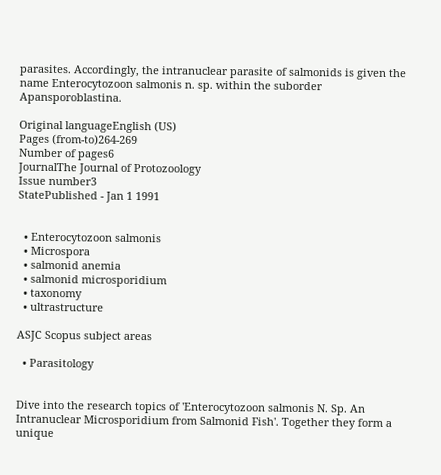parasites. Accordingly, the intranuclear parasite of salmonids is given the name Enterocytozoon salmonis n. sp. within the suborder Apansporoblastina.

Original languageEnglish (US)
Pages (from-to)264-269
Number of pages6
JournalThe Journal of Protozoology
Issue number3
StatePublished - Jan 1 1991


  • Enterocytozoon salmonis
  • Microspora
  • salmonid anemia
  • salmonid microsporidium
  • taxonomy
  • ultrastructure

ASJC Scopus subject areas

  • Parasitology


Dive into the research topics of 'Enterocytozoon salmonis N. Sp. An Intranuclear Microsporidium from Salmonid Fish'. Together they form a unique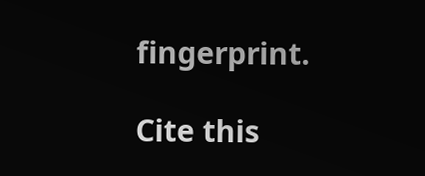fingerprint.

Cite this